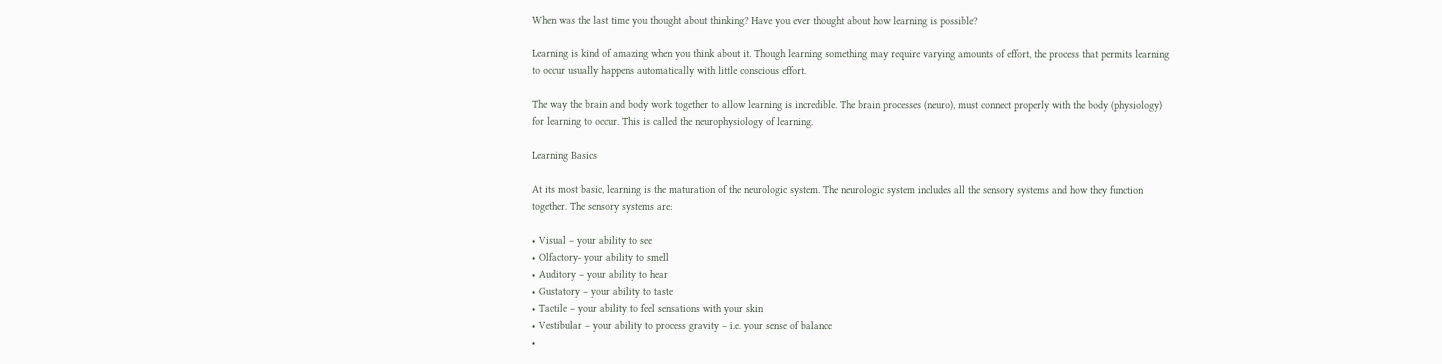When was the last time you thought about thinking? Have you ever thought about how learning is possible?

Learning is kind of amazing when you think about it. Though learning something may require varying amounts of effort, the process that permits learning to occur usually happens automatically with little conscious effort.

The way the brain and body work together to allow learning is incredible. The brain processes (neuro), must connect properly with the body (physiology) for learning to occur. This is called the neurophysiology of learning.

Learning Basics

At its most basic, learning is the maturation of the neurologic system. The neurologic system includes all the sensory systems and how they function together. The sensory systems are:

• Visual – your ability to see
• Olfactory- your ability to smell
• Auditory – your ability to hear
• Gustatory – your ability to taste
• Tactile – your ability to feel sensations with your skin
• Vestibular – your ability to process gravity – i.e. your sense of balance
•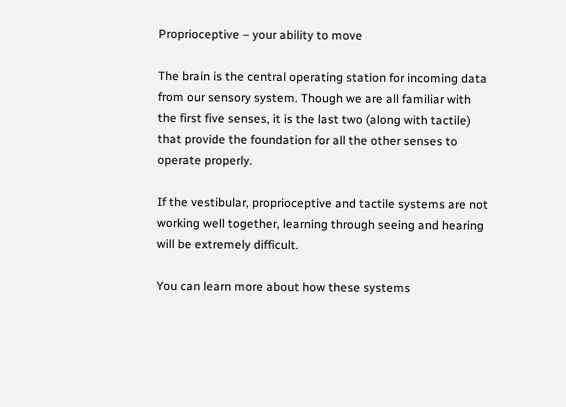Proprioceptive – your ability to move

The brain is the central operating station for incoming data from our sensory system. Though we are all familiar with the first five senses, it is the last two (along with tactile) that provide the foundation for all the other senses to operate properly.

If the vestibular, proprioceptive and tactile systems are not working well together, learning through seeing and hearing will be extremely difficult.

You can learn more about how these systems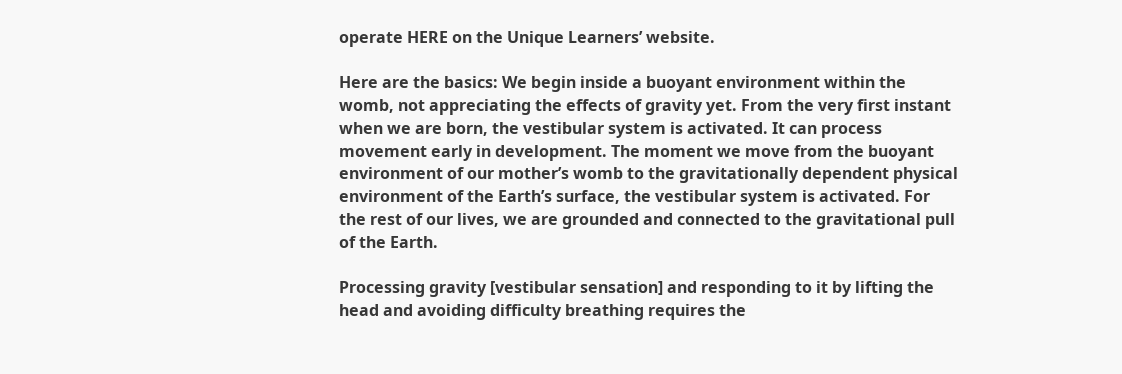operate HERE on the Unique Learners’ website.

Here are the basics: We begin inside a buoyant environment within the womb, not appreciating the effects of gravity yet. From the very first instant when we are born, the vestibular system is activated. It can process movement early in development. The moment we move from the buoyant environment of our mother’s womb to the gravitationally dependent physical environment of the Earth’s surface, the vestibular system is activated. For the rest of our lives, we are grounded and connected to the gravitational pull of the Earth.

Processing gravity [vestibular sensation] and responding to it by lifting the head and avoiding difficulty breathing requires the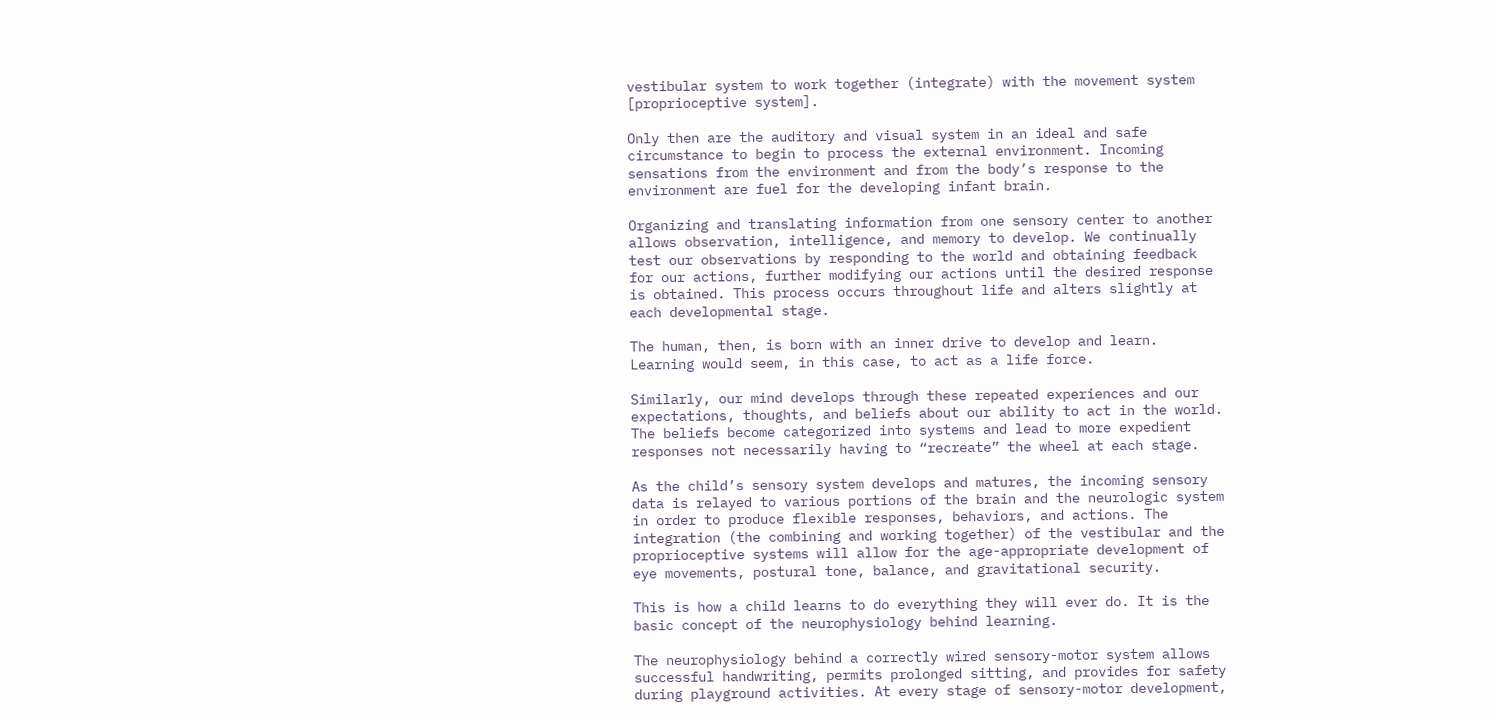vestibular system to work together (integrate) with the movement system [proprioceptive system].

Only then are the auditory and visual system in an ideal and safe circumstance to begin to process the external environment. Incoming sensations from the environment and from the body’s response to the environment are fuel for the developing infant brain.

Organizing and translating information from one sensory center to another allows observation, intelligence, and memory to develop. We continually test our observations by responding to the world and obtaining feedback for our actions, further modifying our actions until the desired response is obtained. This process occurs throughout life and alters slightly at each developmental stage.

The human, then, is born with an inner drive to develop and learn. Learning would seem, in this case, to act as a life force.

Similarly, our mind develops through these repeated experiences and our expectations, thoughts, and beliefs about our ability to act in the world. The beliefs become categorized into systems and lead to more expedient responses not necessarily having to “recreate” the wheel at each stage.

As the child’s sensory system develops and matures, the incoming sensory data is relayed to various portions of the brain and the neurologic system in order to produce flexible responses, behaviors, and actions. The integration (the combining and working together) of the vestibular and the proprioceptive systems will allow for the age-appropriate development of eye movements, postural tone, balance, and gravitational security.

This is how a child learns to do everything they will ever do. It is the basic concept of the neurophysiology behind learning.

The neurophysiology behind a correctly wired sensory-motor system allows successful handwriting, permits prolonged sitting, and provides for safety during playground activities. At every stage of sensory-motor development,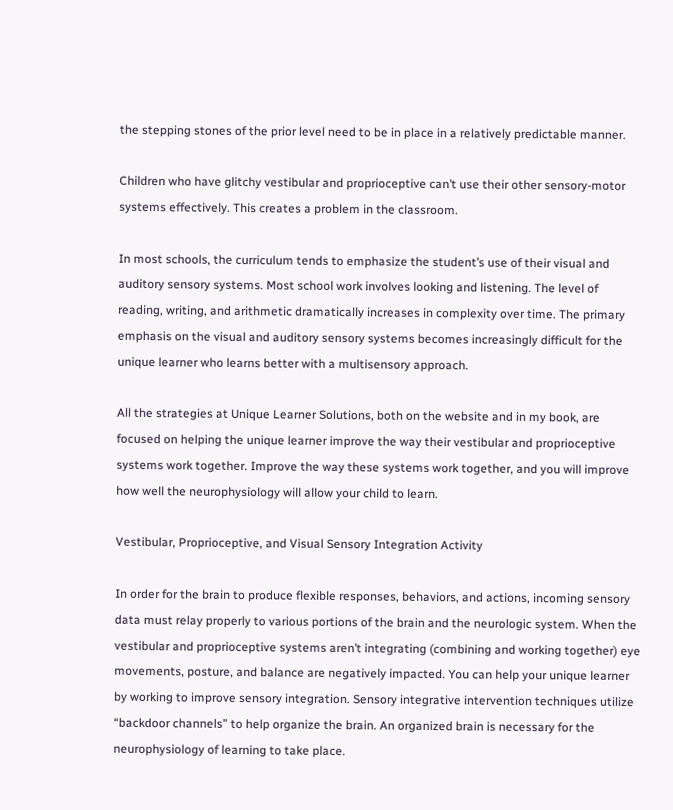the stepping stones of the prior level need to be in place in a relatively predictable manner.

Children who have glitchy vestibular and proprioceptive can’t use their other sensory-motor systems effectively. This creates a problem in the classroom.

In most schools, the curriculum tends to emphasize the student’s use of their visual and auditory sensory systems. Most school work involves looking and listening. The level of reading, writing, and arithmetic dramatically increases in complexity over time. The primary emphasis on the visual and auditory sensory systems becomes increasingly difficult for the unique learner who learns better with a multisensory approach.

All the strategies at Unique Learner Solutions, both on the website and in my book, are focused on helping the unique learner improve the way their vestibular and proprioceptive systems work together. Improve the way these systems work together, and you will improve how well the neurophysiology will allow your child to learn.

Vestibular, Proprioceptive, and Visual Sensory Integration Activity

In order for the brain to produce flexible responses, behaviors, and actions, incoming sensory data must relay properly to various portions of the brain and the neurologic system. When the vestibular and proprioceptive systems aren’t integrating (combining and working together) eye movements, posture, and balance are negatively impacted. You can help your unique learner by working to improve sensory integration. Sensory integrative intervention techniques utilize “backdoor channels” to help organize the brain. An organized brain is necessary for the neurophysiology of learning to take place.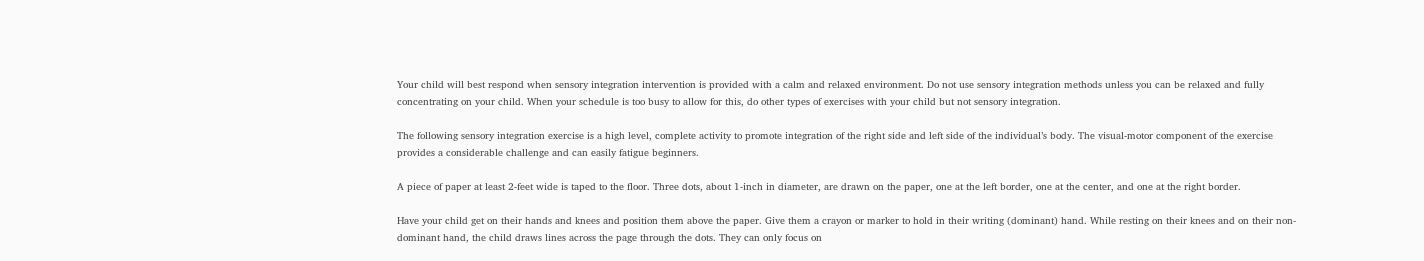Your child will best respond when sensory integration intervention is provided with a calm and relaxed environment. Do not use sensory integration methods unless you can be relaxed and fully concentrating on your child. When your schedule is too busy to allow for this, do other types of exercises with your child but not sensory integration.

The following sensory integration exercise is a high level, complete activity to promote integration of the right side and left side of the individual’s body. The visual-motor component of the exercise provides a considerable challenge and can easily fatigue beginners.

A piece of paper at least 2-feet wide is taped to the floor. Three dots, about 1-inch in diameter, are drawn on the paper, one at the left border, one at the center, and one at the right border.

Have your child get on their hands and knees and position them above the paper. Give them a crayon or marker to hold in their writing (dominant) hand. While resting on their knees and on their non-dominant hand, the child draws lines across the page through the dots. They can only focus on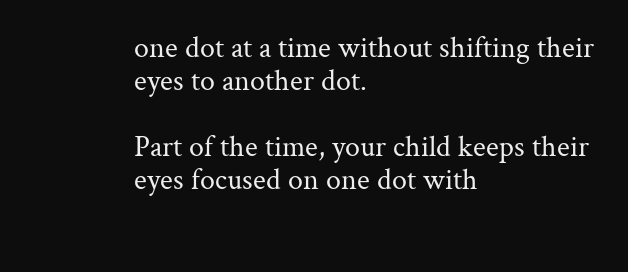one dot at a time without shifting their eyes to another dot.

Part of the time, your child keeps their eyes focused on one dot with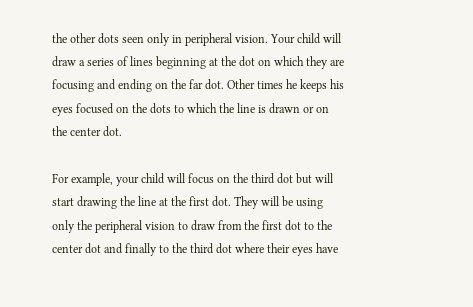the other dots seen only in peripheral vision. Your child will draw a series of lines beginning at the dot on which they are focusing and ending on the far dot. Other times he keeps his eyes focused on the dots to which the line is drawn or on the center dot.

For example, your child will focus on the third dot but will start drawing the line at the first dot. They will be using only the peripheral vision to draw from the first dot to the center dot and finally to the third dot where their eyes have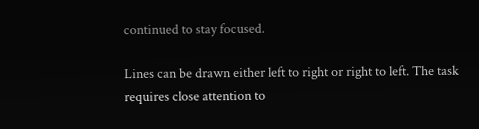continued to stay focused.

Lines can be drawn either left to right or right to left. The task requires close attention to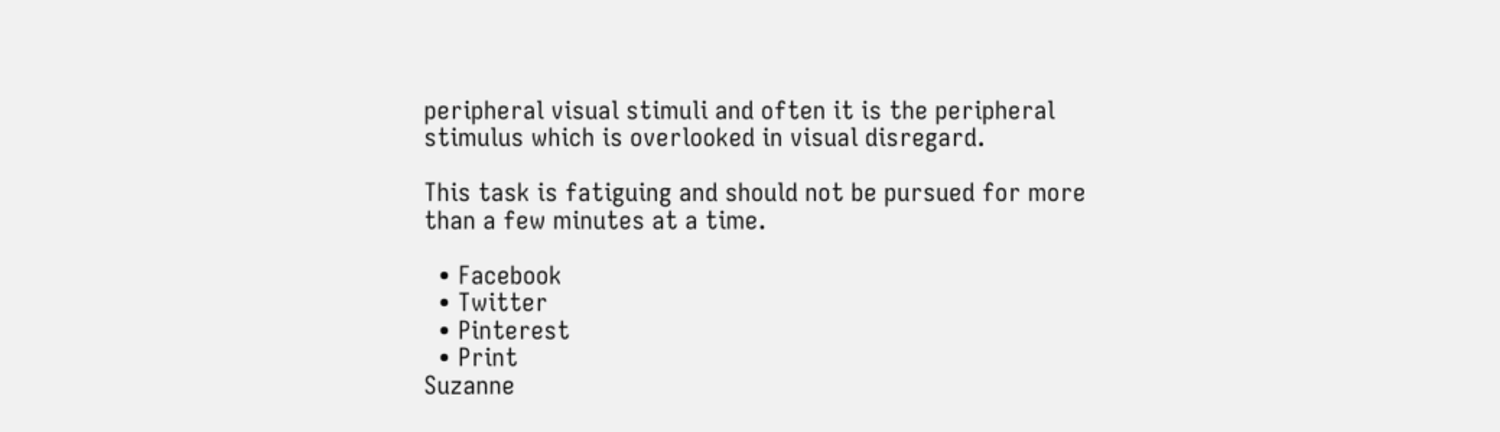peripheral visual stimuli and often it is the peripheral stimulus which is overlooked in visual disregard.

This task is fatiguing and should not be pursued for more than a few minutes at a time.

  • Facebook
  • Twitter
  • Pinterest
  • Print
Suzanne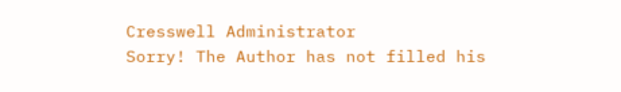Cresswell Administrator
Sorry! The Author has not filled his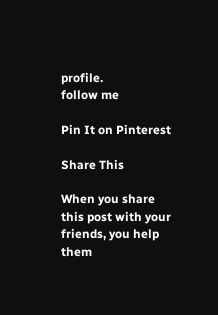profile.
follow me

Pin It on Pinterest

Share This

When you share this post with your friends, you help them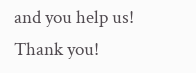and you help us! Thank you!